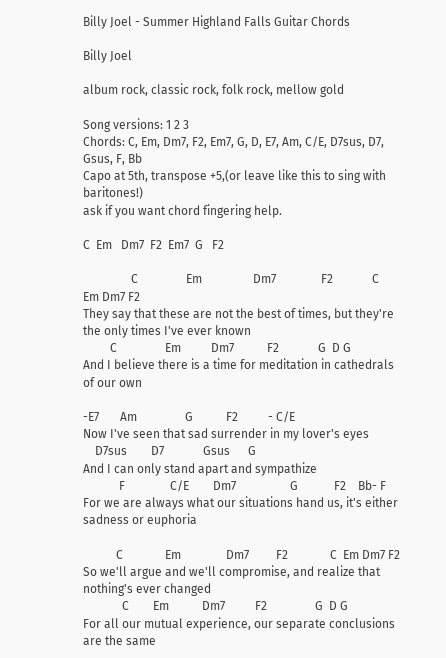Billy Joel - Summer Highland Falls Guitar Chords

Billy Joel

album rock, classic rock, folk rock, mellow gold

Song versions: 1 2 3
Chords: C, Em, Dm7, F2, Em7, G, D, E7, Am, C/E, D7sus, D7, Gsus, F, Bb
Capo at 5th, transpose +5,(or leave like this to sing with baritones!)
ask if you want chord fingering help.

C  Em   Dm7  F2  Em7  G   F2

                C                Em                 Dm7               F2             C  Em Dm7 F2
They say that these are not the best of times, but they're the only times I've ever known
         C                Em          Dm7           F2             G  D G
And I believe there is a time for meditation in cathedrals of our own

-E7       Am                G           F2          - C/E
Now I've seen that sad surrender in my lover's eyes
    D7sus        D7             Gsus      G
And I can only stand apart and sympathize
            F               C/E        Dm7                  G            F2    Bb- F
For we are always what our situations hand us, it's either sadness or euphoria

           C              Em               Dm7         F2              C  Em Dm7 F2
So we'll argue and we'll compromise, and realize that nothing's ever changed
             C        Em           Dm7          F2                G  D G
For all our mutual experience, our separate conclusions are the same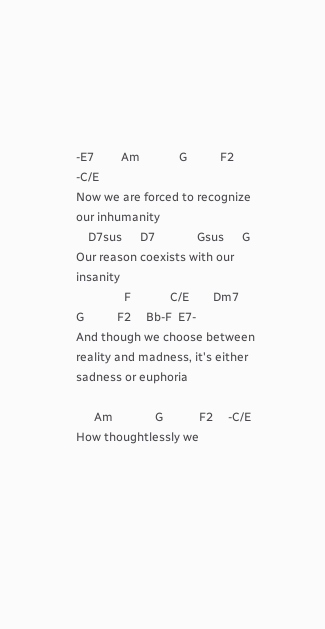-E7         Am             G           F2       -C/E
Now we are forced to recognize our inhumanity
    D7sus      D7              Gsus      G
Our reason coexists with our insanity
                F             C/E        Dm7                   G           F2     Bb-F  E7-
And though we choose between reality and madness, it's either sadness or euphoria

      Am              G            F2     -C/E
How thoughtlessly we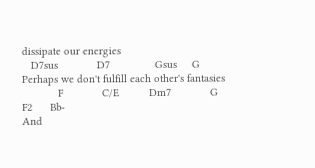dissipate our energies
   D7sus             D7               Gsus     G
Perhaps we don't fulfill each other's fantasies
            F             C/E          Dm7             G              F2      Bb-
And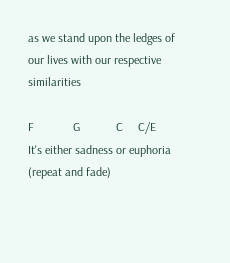as we stand upon the ledges of our lives with our respective similarities

F             G            C     C/E
It's either sadness or euphoria       (repeat and fade)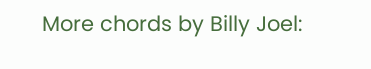More chords by Billy Joel: